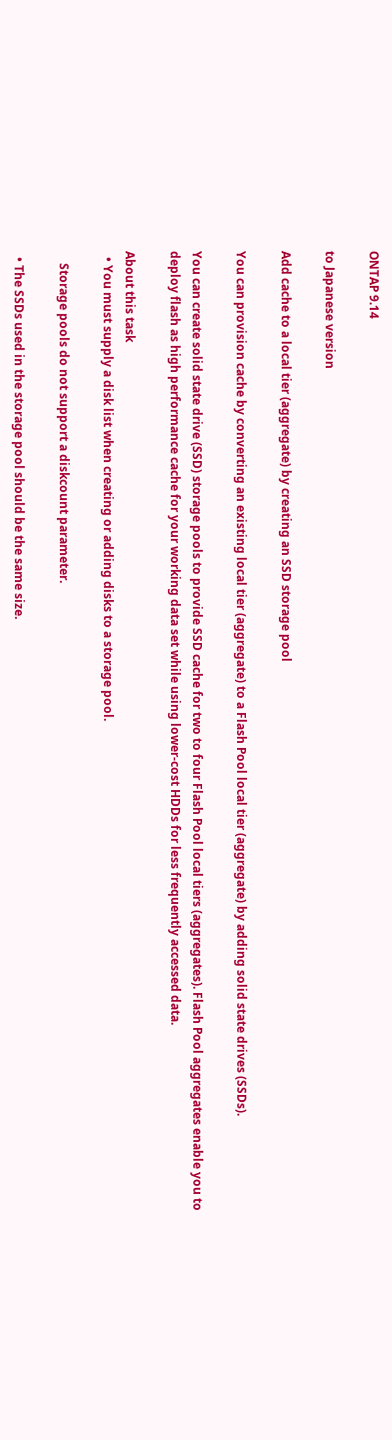ONTAP 9.14

to Japanese version

Add cache to a local tier (aggregate) by creating an SSD storage pool

You can provision cache by converting an existing local tier (aggregate) to a Flash Pool local tier (aggregate) by adding solid state drives (SSDs).

You can create solid state drive (SSD) storage pools to provide SSD cache for two to four Flash Pool local tiers (aggregates). Flash Pool aggregates enable you to deploy flash as high performance cache for your working data set while using lower-cost HDDs for less frequently accessed data.

About this task
  • You must supply a disk list when creating or adding disks to a storage pool.

    Storage pools do not support a diskcount parameter.

  • The SSDs used in the storage pool should be the same size.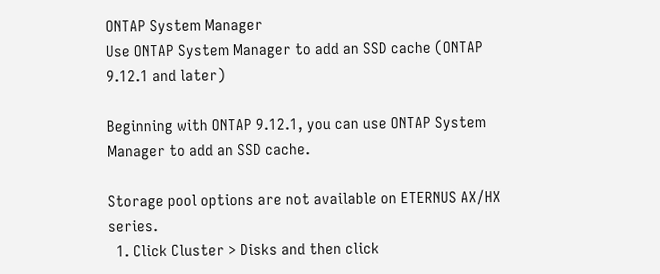ONTAP System Manager
Use ONTAP System Manager to add an SSD cache (ONTAP 9.12.1 and later)

Beginning with ONTAP 9.12.1, you can use ONTAP System Manager to add an SSD cache.

Storage pool options are not available on ETERNUS AX/HX series.
  1. Click Cluster > Disks and then click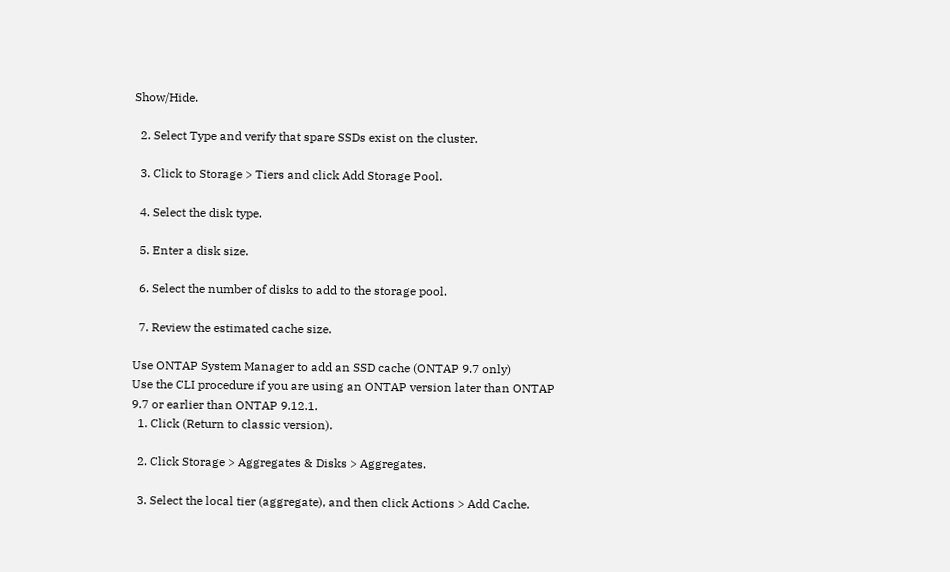Show/Hide.

  2. Select Type and verify that spare SSDs exist on the cluster.

  3. Click to Storage > Tiers and click Add Storage Pool.

  4. Select the disk type.

  5. Enter a disk size.

  6. Select the number of disks to add to the storage pool.

  7. Review the estimated cache size.

Use ONTAP System Manager to add an SSD cache (ONTAP 9.7 only)
Use the CLI procedure if you are using an ONTAP version later than ONTAP 9.7 or earlier than ONTAP 9.12.1.
  1. Click (Return to classic version).

  2. Click Storage > Aggregates & Disks > Aggregates.

  3. Select the local tier (aggregate), and then click Actions > Add Cache.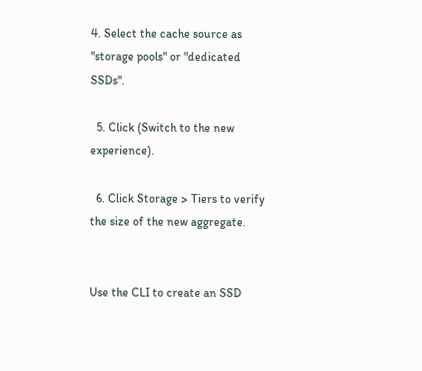4. Select the cache source as "storage pools" or "dedicated SSDs".

  5. Click (Switch to the new experience).

  6. Click Storage > Tiers to verify the size of the new aggregate.


Use the CLI to create an SSD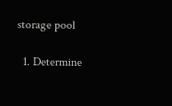storage pool

  1. Determine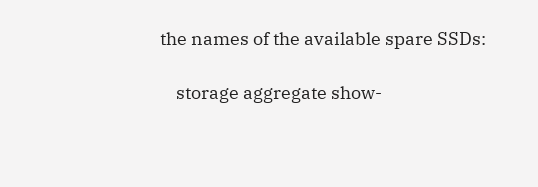the names of the available spare SSDs:

    storage aggregate show-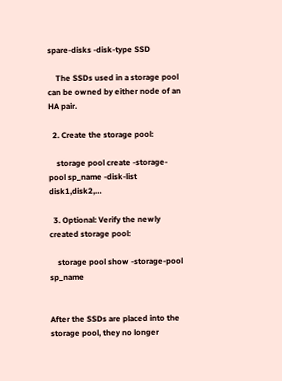spare-disks -disk-type SSD

    The SSDs used in a storage pool can be owned by either node of an HA pair.

  2. Create the storage pool:

    storage pool create -storage-pool sp_name -disk-list disk1,disk2,…

  3. Optional: Verify the newly created storage pool:

    storage pool show -storage-pool sp_name


After the SSDs are placed into the storage pool, they no longer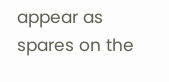appear as spares on the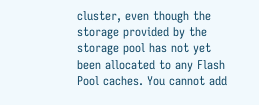cluster, even though the storage provided by the storage pool has not yet been allocated to any Flash Pool caches. You cannot add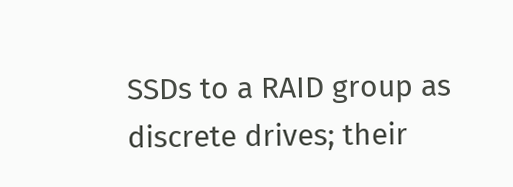SSDs to a RAID group as discrete drives; their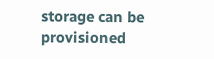storage can be provisioned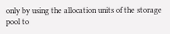only by using the allocation units of the storage pool to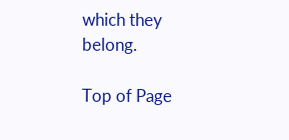which they belong.

Top of Page